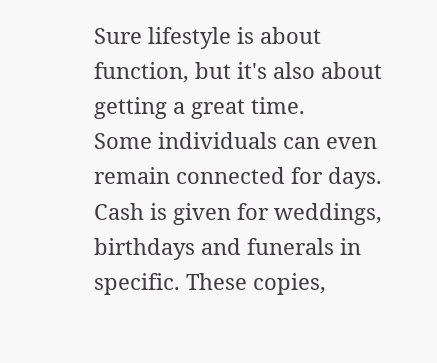Sure lifestyle is about function, but it's also about getting a great time.
Some individuals can even remain connected for days. Cash is given for weddings, birthdays and funerals in specific. These copies,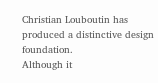Christian Louboutin has produced a distinctive design foundation.
Although it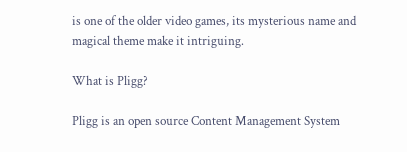is one of the older video games, its mysterious name and magical theme make it intriguing.

What is Pligg?

Pligg is an open source Content Management System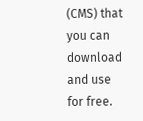(CMS) that you can download and use for free.